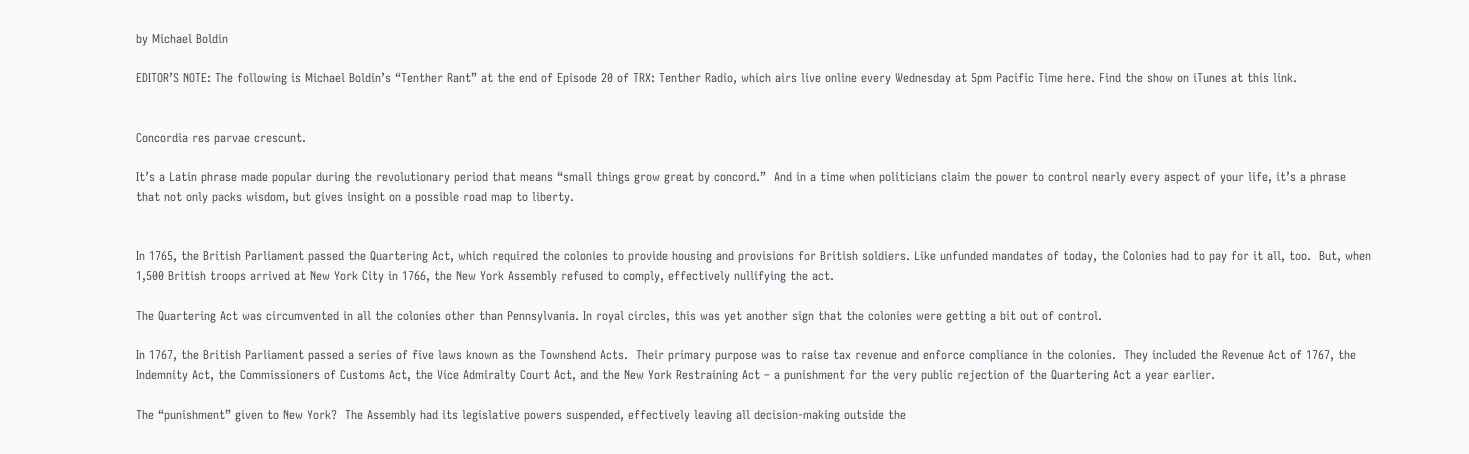by Michael Boldin

EDITOR’S NOTE: The following is Michael Boldin’s “Tenther Rant” at the end of Episode 20 of TRX: Tenther Radio, which airs live online every Wednesday at 5pm Pacific Time here. Find the show on iTunes at this link.


Concordia res parvae crescunt.

It’s a Latin phrase made popular during the revolutionary period that means “small things grow great by concord.”  And in a time when politicians claim the power to control nearly every aspect of your life, it’s a phrase that not only packs wisdom, but gives insight on a possible road map to liberty.


In 1765, the British Parliament passed the Quartering Act, which required the colonies to provide housing and provisions for British soldiers. Like unfunded mandates of today, the Colonies had to pay for it all, too.  But, when 1,500 British troops arrived at New York City in 1766, the New York Assembly refused to comply, effectively nullifying the act.

The Quartering Act was circumvented in all the colonies other than Pennsylvania. In royal circles, this was yet another sign that the colonies were getting a bit out of control.

In 1767, the British Parliament passed a series of five laws known as the Townshend Acts.  Their primary purpose was to raise tax revenue and enforce compliance in the colonies.  They included the Revenue Act of 1767, the Indemnity Act, the Commissioners of Customs Act, the Vice Admiralty Court Act, and the New York Restraining Act – a punishment for the very public rejection of the Quartering Act a year earlier.

The “punishment” given to New York?  The Assembly had its legislative powers suspended, effectively leaving all decision-making outside the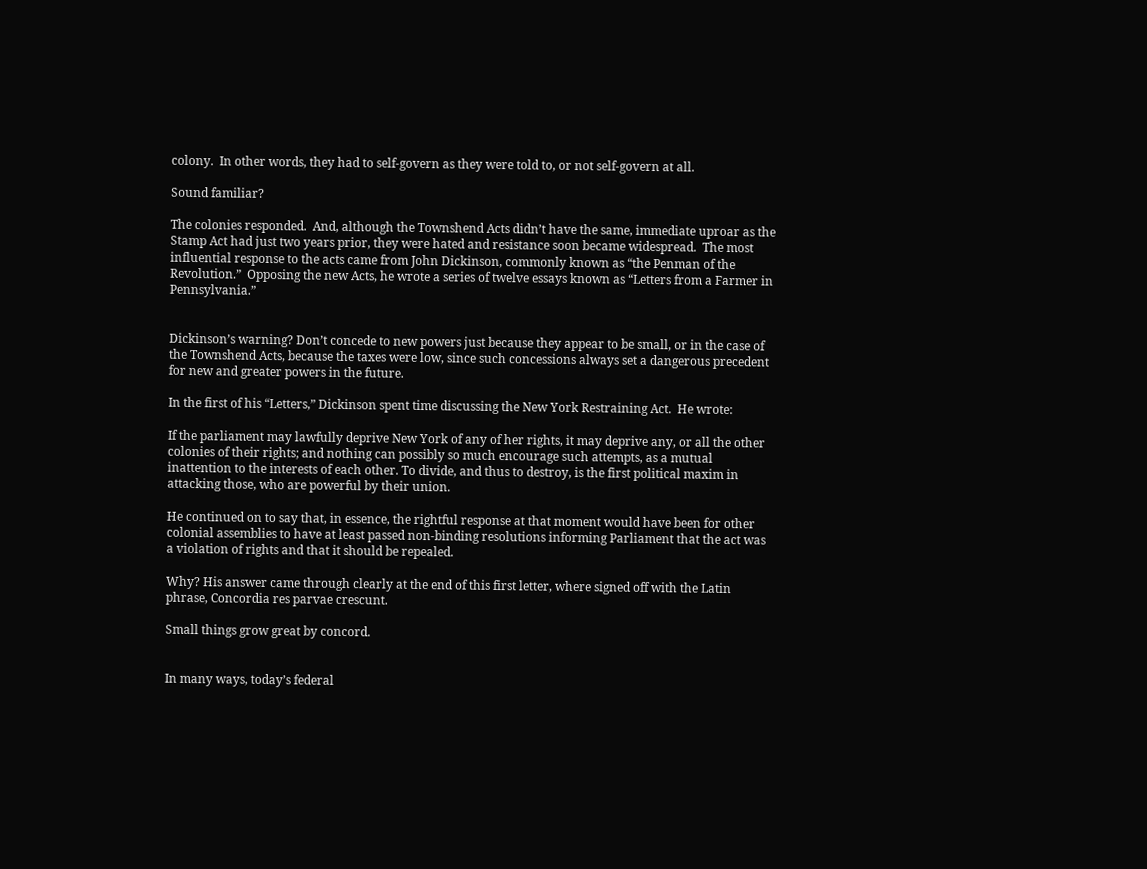colony.  In other words, they had to self-govern as they were told to, or not self-govern at all.

Sound familiar?

The colonies responded.  And, although the Townshend Acts didn’t have the same, immediate uproar as the Stamp Act had just two years prior, they were hated and resistance soon became widespread.  The most influential response to the acts came from John Dickinson, commonly known as “the Penman of the Revolution.”  Opposing the new Acts, he wrote a series of twelve essays known as “Letters from a Farmer in Pennsylvania.”


Dickinson’s warning? Don’t concede to new powers just because they appear to be small, or in the case of the Townshend Acts, because the taxes were low, since such concessions always set a dangerous precedent for new and greater powers in the future.

In the first of his “Letters,” Dickinson spent time discussing the New York Restraining Act.  He wrote:

If the parliament may lawfully deprive New York of any of her rights, it may deprive any, or all the other colonies of their rights; and nothing can possibly so much encourage such attempts, as a mutual inattention to the interests of each other. To divide, and thus to destroy, is the first political maxim in attacking those, who are powerful by their union.

He continued on to say that, in essence, the rightful response at that moment would have been for other colonial assemblies to have at least passed non-binding resolutions informing Parliament that the act was a violation of rights and that it should be repealed.

Why? His answer came through clearly at the end of this first letter, where signed off with the Latin phrase, Concordia res parvae crescunt.

Small things grow great by concord.


In many ways, today’s federal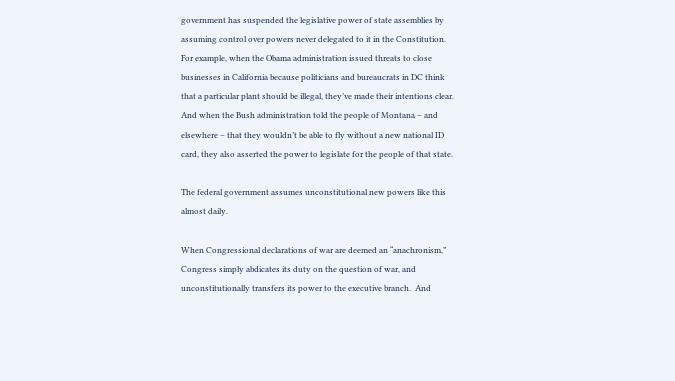government has suspended the legislative power of state assemblies by assuming control over powers never delegated to it in the Constitution.  For example, when the Obama administration issued threats to close businesses in California because politicians and bureaucrats in DC think that a particular plant should be illegal, they’ve made their intentions clear.  And when the Bush administration told the people of Montana – and elsewhere – that they wouldn’t be able to fly without a new national ID card, they also asserted the power to legislate for the people of that state.

The federal government assumes unconstitutional new powers like this almost daily.

When Congressional declarations of war are deemed an “anachronism,” Congress simply abdicates its duty on the question of war, and unconstitutionally transfers its power to the executive branch.  And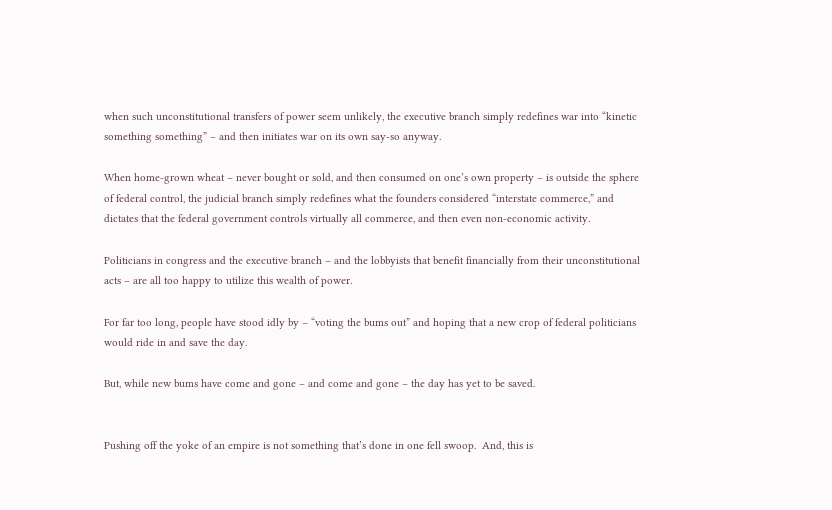when such unconstitutional transfers of power seem unlikely, the executive branch simply redefines war into “kinetic something something” – and then initiates war on its own say-so anyway.

When home-grown wheat – never bought or sold, and then consumed on one’s own property – is outside the sphere of federal control, the judicial branch simply redefines what the founders considered “interstate commerce,” and dictates that the federal government controls virtually all commerce, and then even non-economic activity.

Politicians in congress and the executive branch – and the lobbyists that benefit financially from their unconstitutional acts – are all too happy to utilize this wealth of power.

For far too long, people have stood idly by – “voting the bums out” and hoping that a new crop of federal politicians would ride in and save the day.

But, while new bums have come and gone – and come and gone – the day has yet to be saved.


Pushing off the yoke of an empire is not something that’s done in one fell swoop.  And, this is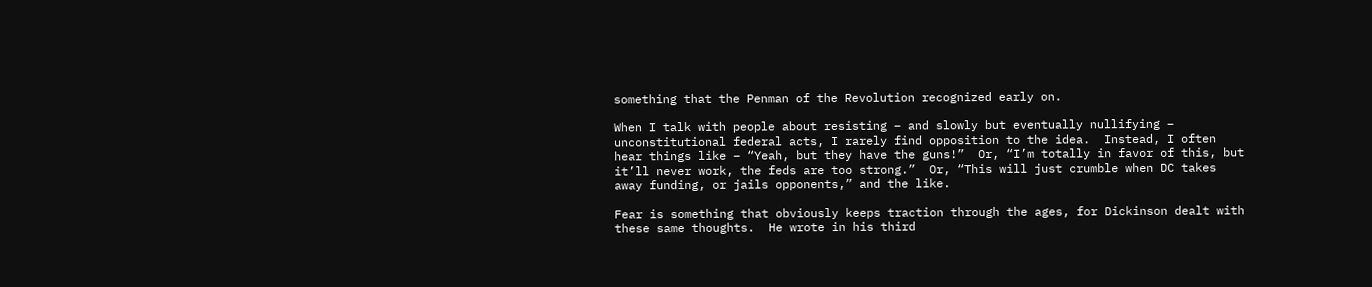something that the Penman of the Revolution recognized early on.

When I talk with people about resisting – and slowly but eventually nullifying – unconstitutional federal acts, I rarely find opposition to the idea.  Instead, I often hear things like – “Yeah, but they have the guns!”  Or, “I’m totally in favor of this, but it’ll never work, the feds are too strong.”  Or, “This will just crumble when DC takes away funding, or jails opponents,” and the like.

Fear is something that obviously keeps traction through the ages, for Dickinson dealt with these same thoughts.  He wrote in his third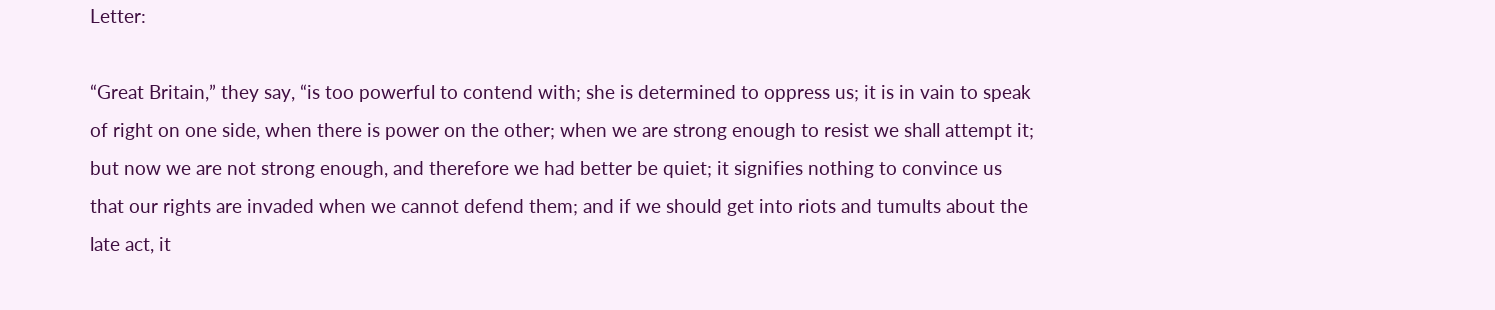Letter:

“Great Britain,” they say, “is too powerful to contend with; she is determined to oppress us; it is in vain to speak of right on one side, when there is power on the other; when we are strong enough to resist we shall attempt it; but now we are not strong enough, and therefore we had better be quiet; it signifies nothing to convince us that our rights are invaded when we cannot defend them; and if we should get into riots and tumults about the late act, it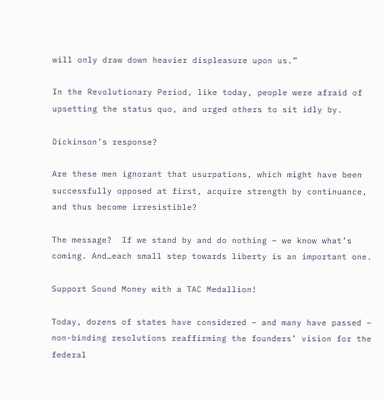will only draw down heavier displeasure upon us.”

In the Revolutionary Period, like today, people were afraid of upsetting the status quo, and urged others to sit idly by.

Dickinson’s response?

Are these men ignorant that usurpations, which might have been successfully opposed at first, acquire strength by continuance, and thus become irresistible?

The message?  If we stand by and do nothing – we know what’s coming. And…each small step towards liberty is an important one.

Support Sound Money with a TAC Medallion!

Today, dozens of states have considered – and many have passed – non-binding resolutions reaffirming the founders’ vision for the federal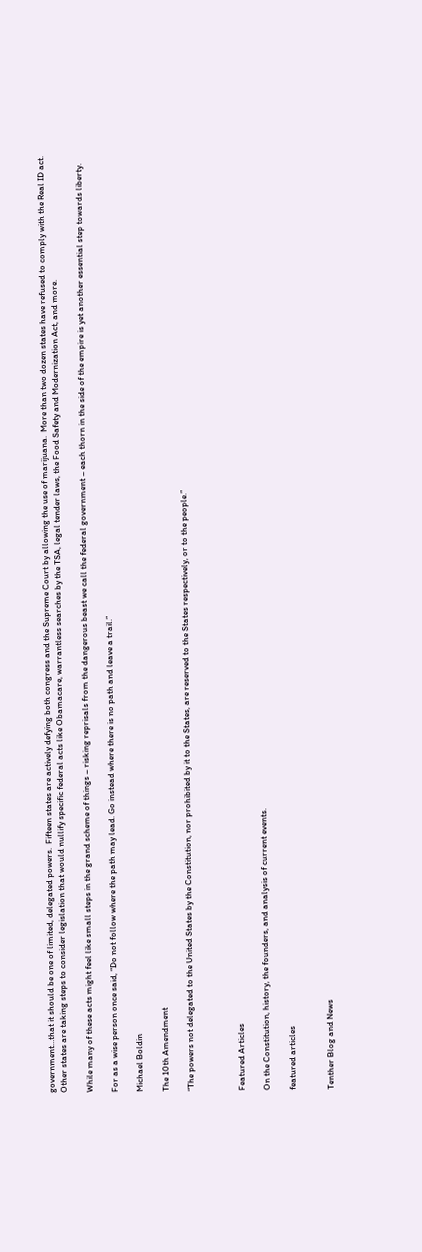government…that it should be one of limited, delegated powers.  Fifteen states are actively defying both congress and the Supreme Court by allowing the use of marijuana.  More than two dozen states have refused to comply with the Real ID act.  Other states are taking steps to consider legislation that would nullify specific federal acts like Obamacare, warrantless searches by the TSA, legal tender laws, the Food Safety and Modernization Act, and more.

While many of these acts might feel like small steps in the grand scheme of things – risking reprisals from the dangerous beast we call the federal government – each thorn in the side of the empire is yet another essential step towards liberty.

For as a wise person once said, “Do not follow where the path may lead. Go instead where there is no path and leave a trail.”

Michael Boldin

The 10th Amendment

“The powers not delegated to the United States by the Constitution, nor prohibited by it to the States, are reserved to the States respectively, or to the people.”



Featured Articles

On the Constitution, history, the founders, and analysis of current events.

featured articles


Tenther Blog and News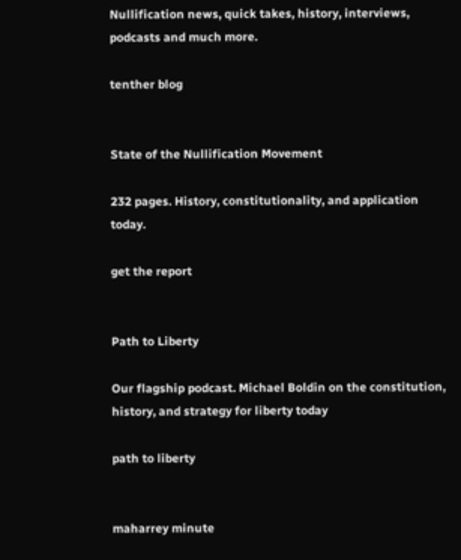Nullification news, quick takes, history, interviews, podcasts and much more.

tenther blog


State of the Nullification Movement

232 pages. History, constitutionality, and application today.

get the report


Path to Liberty

Our flagship podcast. Michael Boldin on the constitution, history, and strategy for liberty today

path to liberty


maharrey minute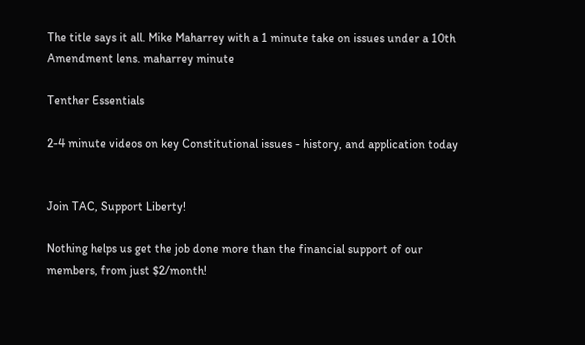The title says it all. Mike Maharrey with a 1 minute take on issues under a 10th Amendment lens. maharrey minute

Tenther Essentials

2-4 minute videos on key Constitutional issues - history, and application today


Join TAC, Support Liberty!

Nothing helps us get the job done more than the financial support of our members, from just $2/month!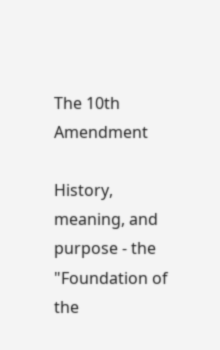The 10th Amendment

History, meaning, and purpose - the "Foundation of the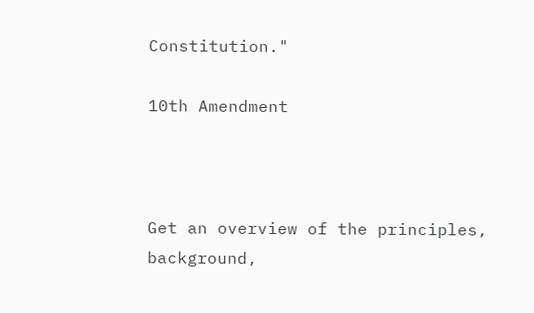Constitution."

10th Amendment



Get an overview of the principles, background,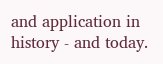and application in history - and today.